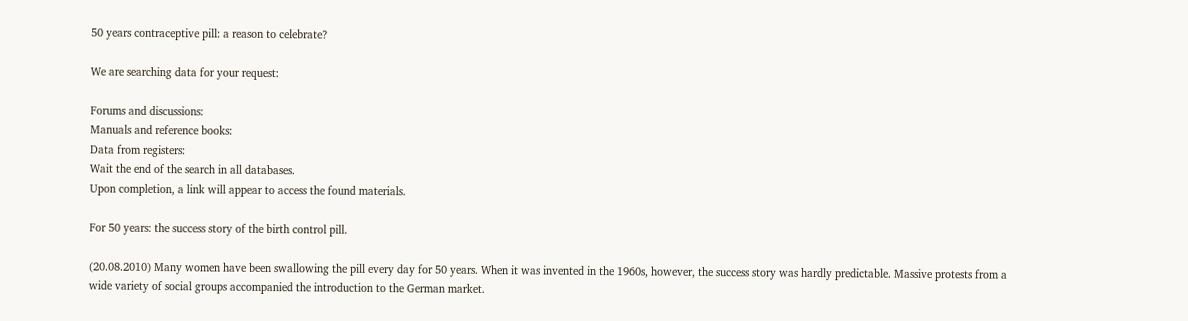50 years contraceptive pill: a reason to celebrate?

We are searching data for your request:

Forums and discussions:
Manuals and reference books:
Data from registers:
Wait the end of the search in all databases.
Upon completion, a link will appear to access the found materials.

For 50 years: the success story of the birth control pill.

(20.08.2010) Many women have been swallowing the pill every day for 50 years. When it was invented in the 1960s, however, the success story was hardly predictable. Massive protests from a wide variety of social groups accompanied the introduction to the German market.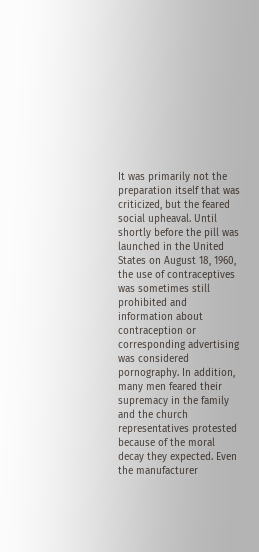It was primarily not the preparation itself that was criticized, but the feared social upheaval. Until shortly before the pill was launched in the United States on August 18, 1960, the use of contraceptives was sometimes still prohibited and information about contraception or corresponding advertising was considered pornography. In addition, many men feared their supremacy in the family and the church representatives protested because of the moral decay they expected. Even the manufacturer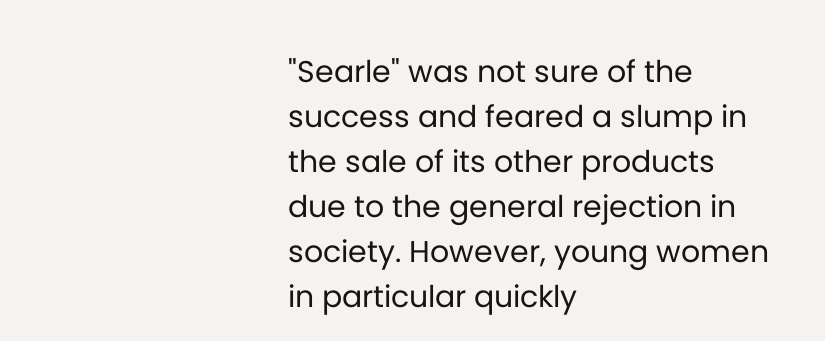"Searle" was not sure of the success and feared a slump in the sale of its other products due to the general rejection in society. However, young women in particular quickly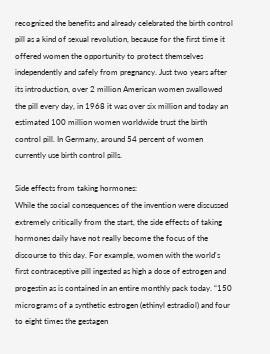recognized the benefits and already celebrated the birth control pill as a kind of sexual revolution, because for the first time it offered women the opportunity to protect themselves independently and safely from pregnancy. Just two years after its introduction, over 2 million American women swallowed the pill every day, in 1968 it was over six million and today an estimated 100 million women worldwide trust the birth control pill. In Germany, around 54 percent of women currently use birth control pills.

Side effects from taking hormones:
While the social consequences of the invention were discussed extremely critically from the start, the side effects of taking hormones daily have not really become the focus of the discourse to this day. For example, women with the world's first contraceptive pill ingested as high a dose of estrogen and progestin as is contained in an entire monthly pack today. “150 micrograms of a synthetic estrogen (ethinyl estradiol) and four to eight times the gestagen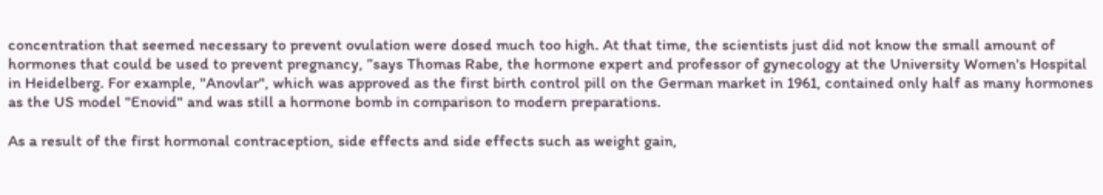concentration that seemed necessary to prevent ovulation were dosed much too high. At that time, the scientists just did not know the small amount of hormones that could be used to prevent pregnancy, ”says Thomas Rabe, the hormone expert and professor of gynecology at the University Women's Hospital in Heidelberg. For example, "Anovlar", which was approved as the first birth control pill on the German market in 1961, contained only half as many hormones as the US model "Enovid" and was still a hormone bomb in comparison to modern preparations.

As a result of the first hormonal contraception, side effects and side effects such as weight gain,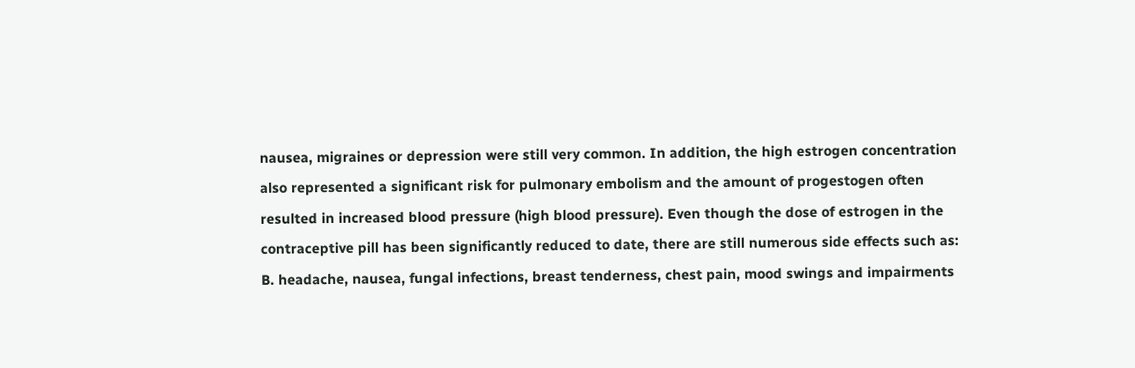nausea, migraines or depression were still very common. In addition, the high estrogen concentration also represented a significant risk for pulmonary embolism and the amount of progestogen often resulted in increased blood pressure (high blood pressure). Even though the dose of estrogen in the contraceptive pill has been significantly reduced to date, there are still numerous side effects such as: B. headache, nausea, fungal infections, breast tenderness, chest pain, mood swings and impairments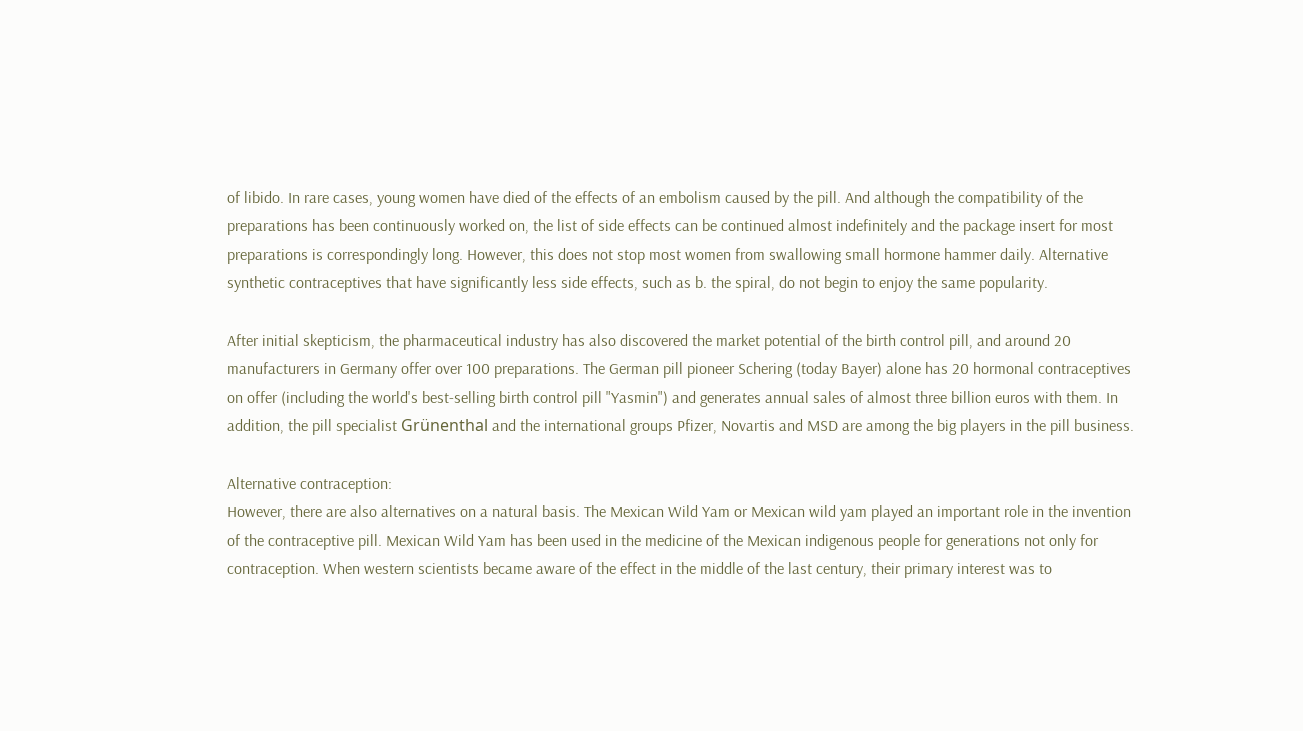of libido. In rare cases, young women have died of the effects of an embolism caused by the pill. And although the compatibility of the preparations has been continuously worked on, the list of side effects can be continued almost indefinitely and the package insert for most preparations is correspondingly long. However, this does not stop most women from swallowing small hormone hammer daily. Alternative synthetic contraceptives that have significantly less side effects, such as b. the spiral, do not begin to enjoy the same popularity.

After initial skepticism, the pharmaceutical industry has also discovered the market potential of the birth control pill, and around 20 manufacturers in Germany offer over 100 preparations. The German pill pioneer Schering (today Bayer) alone has 20 hormonal contraceptives on offer (including the world's best-selling birth control pill "Yasmin") and generates annual sales of almost three billion euros with them. In addition, the pill specialist Grünenthal and the international groups Pfizer, Novartis and MSD are among the big players in the pill business.

Alternative contraception:
However, there are also alternatives on a natural basis. The Mexican Wild Yam or Mexican wild yam played an important role in the invention of the contraceptive pill. Mexican Wild Yam has been used in the medicine of the Mexican indigenous people for generations not only for contraception. When western scientists became aware of the effect in the middle of the last century, their primary interest was to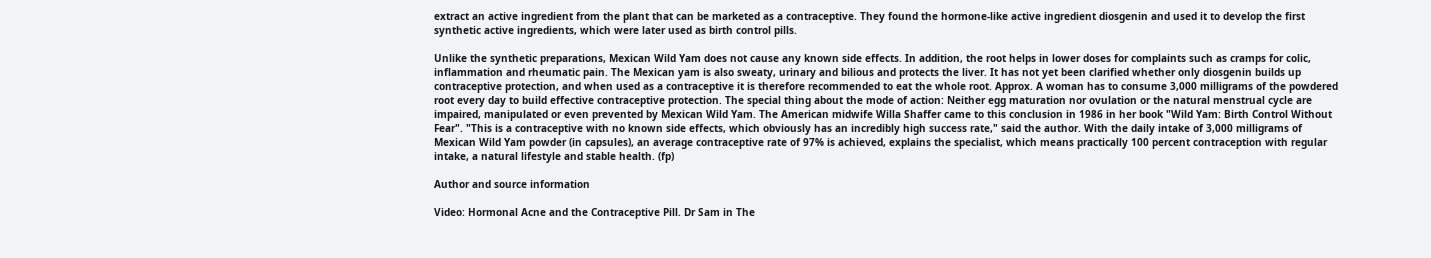extract an active ingredient from the plant that can be marketed as a contraceptive. They found the hormone-like active ingredient diosgenin and used it to develop the first synthetic active ingredients, which were later used as birth control pills.

Unlike the synthetic preparations, Mexican Wild Yam does not cause any known side effects. In addition, the root helps in lower doses for complaints such as cramps for colic, inflammation and rheumatic pain. The Mexican yam is also sweaty, urinary and bilious and protects the liver. It has not yet been clarified whether only diosgenin builds up contraceptive protection, and when used as a contraceptive it is therefore recommended to eat the whole root. Approx. A woman has to consume 3,000 milligrams of the powdered root every day to build effective contraceptive protection. The special thing about the mode of action: Neither egg maturation nor ovulation or the natural menstrual cycle are impaired, manipulated or even prevented by Mexican Wild Yam. The American midwife Willa Shaffer came to this conclusion in 1986 in her book "Wild Yam: Birth Control Without Fear". "This is a contraceptive with no known side effects, which obviously has an incredibly high success rate," said the author. With the daily intake of 3,000 milligrams of Mexican Wild Yam powder (in capsules), an average contraceptive rate of 97% is achieved, explains the specialist, which means practically 100 percent contraception with regular intake, a natural lifestyle and stable health. (fp)

Author and source information

Video: Hormonal Acne and the Contraceptive Pill. Dr Sam in The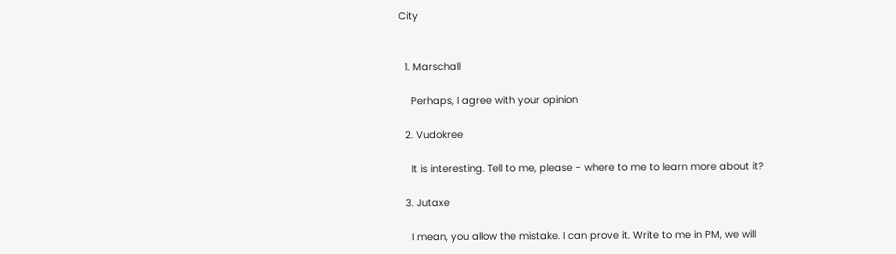City


  1. Marschall

    Perhaps, I agree with your opinion

  2. Vudokree

    It is interesting. Tell to me, please - where to me to learn more about it?

  3. Jutaxe

    I mean, you allow the mistake. I can prove it. Write to me in PM, we will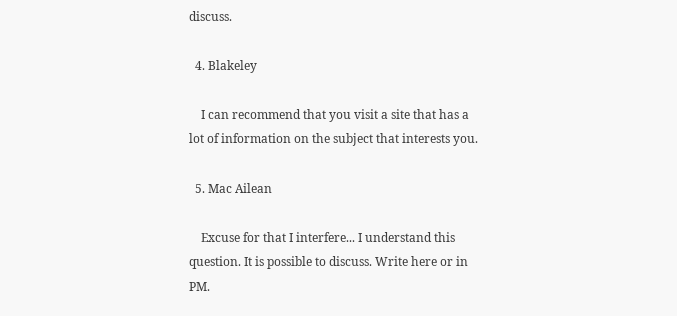discuss.

  4. Blakeley

    I can recommend that you visit a site that has a lot of information on the subject that interests you.

  5. Mac Ailean

    Excuse for that I interfere... I understand this question. It is possible to discuss. Write here or in PM.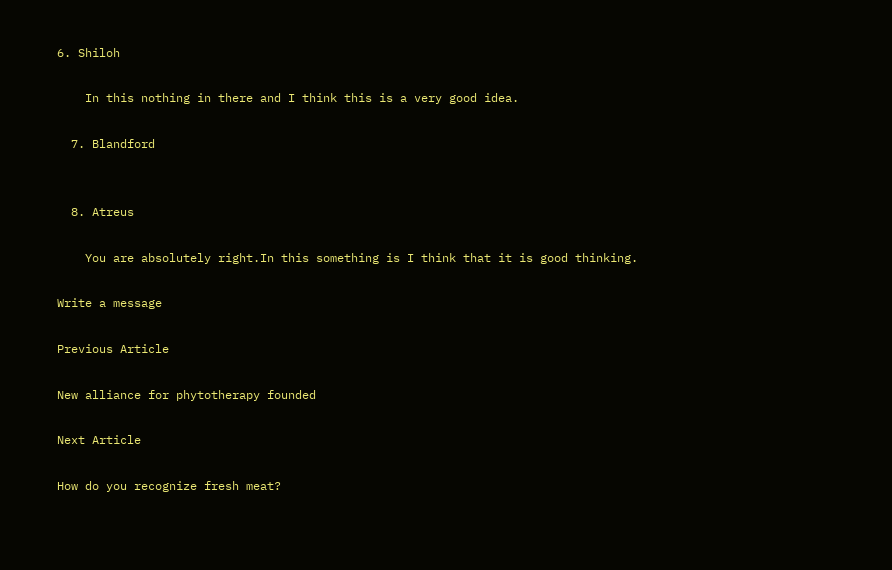6. Shiloh

    In this nothing in there and I think this is a very good idea.

  7. Blandford


  8. Atreus

    You are absolutely right.In this something is I think that it is good thinking.

Write a message

Previous Article

New alliance for phytotherapy founded

Next Article

How do you recognize fresh meat?